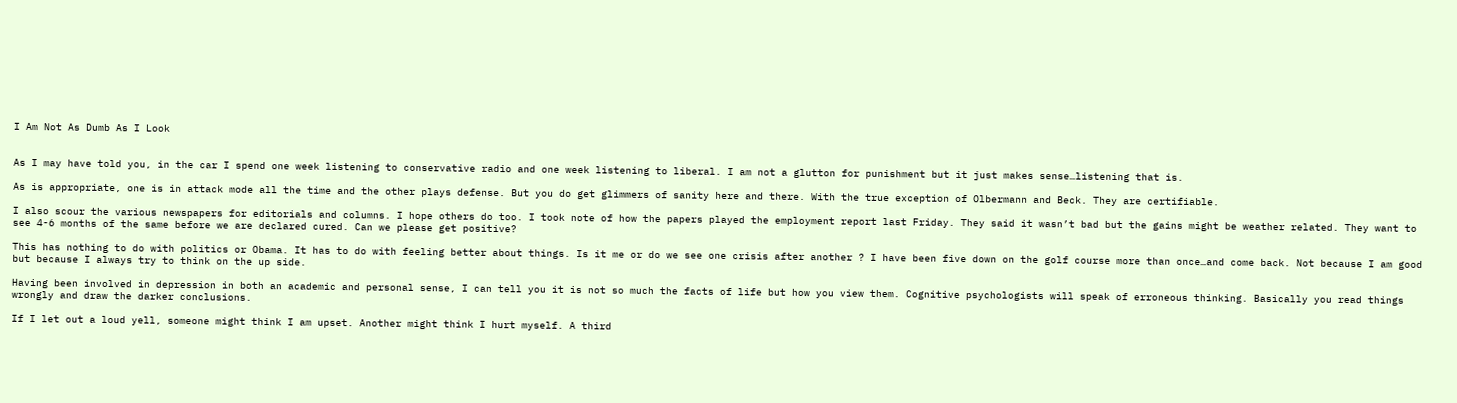I Am Not As Dumb As I Look


As I may have told you, in the car I spend one week listening to conservative radio and one week listening to liberal. I am not a glutton for punishment but it just makes sense…listening that is.

As is appropriate, one is in attack mode all the time and the other plays defense. But you do get glimmers of sanity here and there. With the true exception of Olbermann and Beck. They are certifiable.

I also scour the various newspapers for editorials and columns. I hope others do too. I took note of how the papers played the employment report last Friday. They said it wasn’t bad but the gains might be weather related. They want to see 4-6 months of the same before we are declared cured. Can we please get positive?

This has nothing to do with politics or Obama. It has to do with feeling better about things. Is it me or do we see one crisis after another ? I have been five down on the golf course more than once…and come back. Not because I am good but because I always try to think on the up side.

Having been involved in depression in both an academic and personal sense, I can tell you it is not so much the facts of life but how you view them. Cognitive psychologists will speak of erroneous thinking. Basically you read things wrongly and draw the darker conclusions.

If I let out a loud yell, someone might think I am upset. Another might think I hurt myself. A third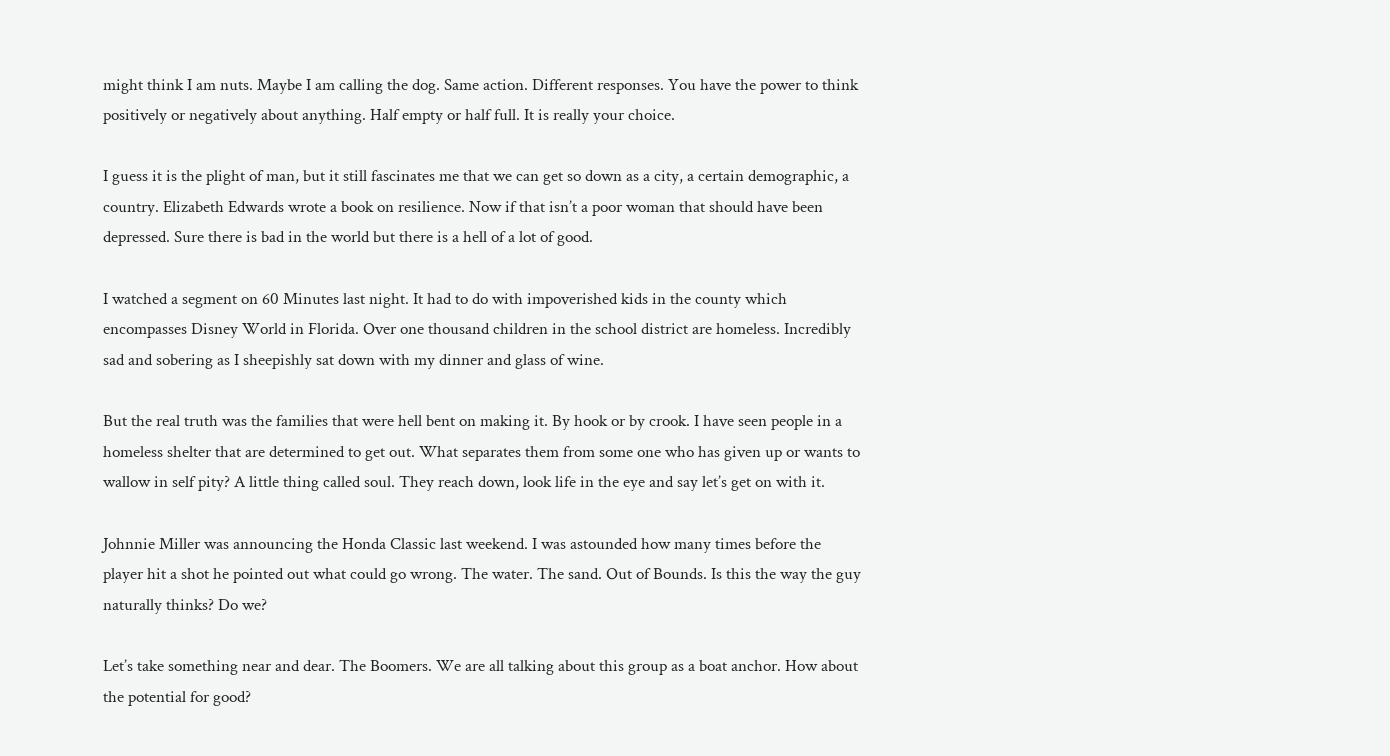might think I am nuts. Maybe I am calling the dog. Same action. Different responses. You have the power to think positively or negatively about anything. Half empty or half full. It is really your choice.

I guess it is the plight of man, but it still fascinates me that we can get so down as a city, a certain demographic, a country. Elizabeth Edwards wrote a book on resilience. Now if that isn’t a poor woman that should have been depressed. Sure there is bad in the world but there is a hell of a lot of good.

I watched a segment on 60 Minutes last night. It had to do with impoverished kids in the county which encompasses Disney World in Florida. Over one thousand children in the school district are homeless. Incredibly sad and sobering as I sheepishly sat down with my dinner and glass of wine.

But the real truth was the families that were hell bent on making it. By hook or by crook. I have seen people in a homeless shelter that are determined to get out. What separates them from some one who has given up or wants to wallow in self pity? A little thing called soul. They reach down, look life in the eye and say let’s get on with it.

Johnnie Miller was announcing the Honda Classic last weekend. I was astounded how many times before the player hit a shot he pointed out what could go wrong. The water. The sand. Out of Bounds. Is this the way the guy naturally thinks? Do we?

Let’s take something near and dear. The Boomers. We are all talking about this group as a boat anchor. How about the potential for good?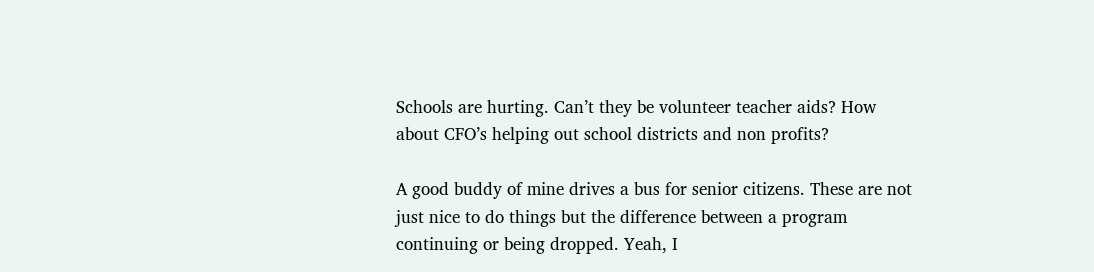Schools are hurting. Can’t they be volunteer teacher aids? How about CFO’s helping out school districts and non profits?

A good buddy of mine drives a bus for senior citizens. These are not just nice to do things but the difference between a program continuing or being dropped. Yeah, I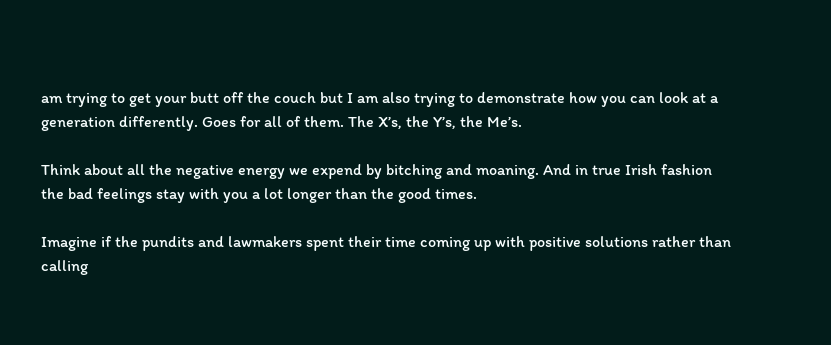am trying to get your butt off the couch but I am also trying to demonstrate how you can look at a generation differently. Goes for all of them. The X’s, the Y’s, the Me’s.

Think about all the negative energy we expend by bitching and moaning. And in true Irish fashion the bad feelings stay with you a lot longer than the good times.

Imagine if the pundits and lawmakers spent their time coming up with positive solutions rather than calling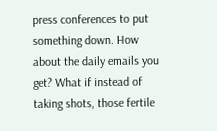press conferences to put something down. How about the daily emails you get? What if instead of taking shots, those fertile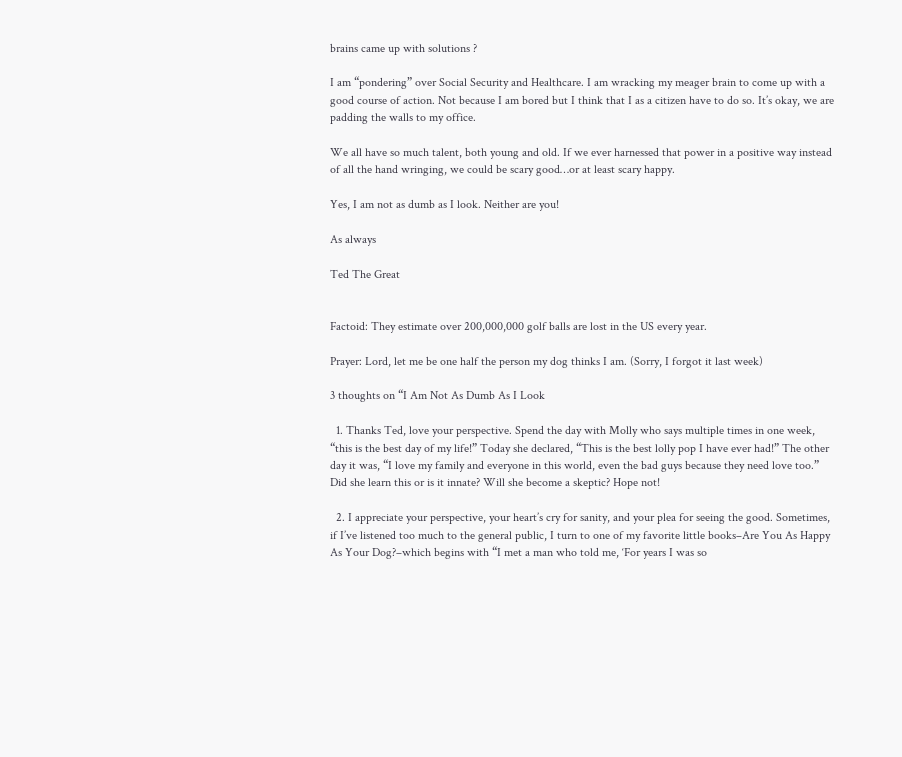brains came up with solutions ?

I am “pondering” over Social Security and Healthcare. I am wracking my meager brain to come up with a good course of action. Not because I am bored but I think that I as a citizen have to do so. It’s okay, we are padding the walls to my office.

We all have so much talent, both young and old. If we ever harnessed that power in a positive way instead of all the hand wringing, we could be scary good…or at least scary happy.

Yes, I am not as dumb as I look. Neither are you!

As always

Ted The Great


Factoid: They estimate over 200,000,000 golf balls are lost in the US every year.

Prayer: Lord, let me be one half the person my dog thinks I am. (Sorry, I forgot it last week)

3 thoughts on “I Am Not As Dumb As I Look

  1. Thanks Ted, love your perspective. Spend the day with Molly who says multiple times in one week, “this is the best day of my life!” Today she declared, “This is the best lolly pop I have ever had!” The other day it was, “I love my family and everyone in this world, even the bad guys because they need love too.” Did she learn this or is it innate? Will she become a skeptic? Hope not!

  2. I appreciate your perspective, your heart’s cry for sanity, and your plea for seeing the good. Sometimes, if I’ve listened too much to the general public, I turn to one of my favorite little books–Are You As Happy As Your Dog?–which begins with “I met a man who told me, ‘For years I was so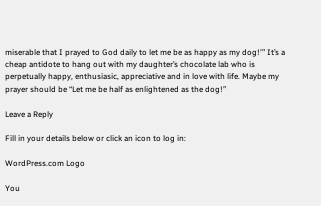miserable that I prayed to God daily to let me be as happy as my dog!'” It’s a cheap antidote to hang out with my daughter’s chocolate lab who is perpetually happy, enthusiasic, appreciative and in love with life. Maybe my prayer should be “Let me be half as enlightened as the dog!”

Leave a Reply

Fill in your details below or click an icon to log in:

WordPress.com Logo

You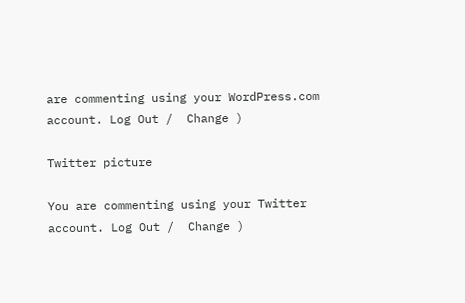are commenting using your WordPress.com account. Log Out /  Change )

Twitter picture

You are commenting using your Twitter account. Log Out /  Change )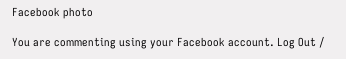Facebook photo

You are commenting using your Facebook account. Log Out /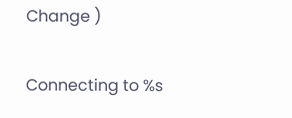Change )

Connecting to %s